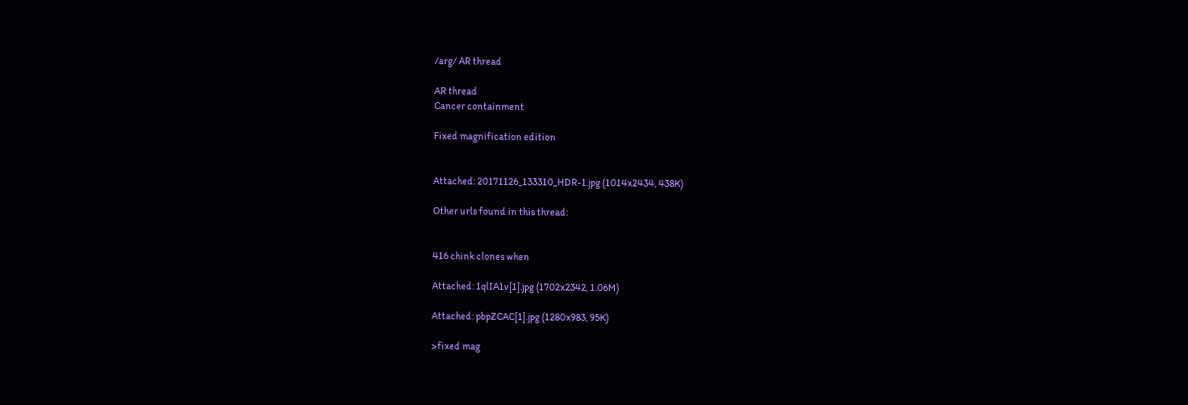/arg/ AR thread

AR thread
Cancer containment

Fixed magnification edition


Attached: 20171126_133310_HDR-1.jpg (1014x2434, 438K)

Other urls found in this thread:


416 chink clones when

Attached: 1qlIA1v[1].jpg (1702x2342, 1.06M)

Attached: pbpZCAC[1].jpg (1280x983, 95K)

>fixed mag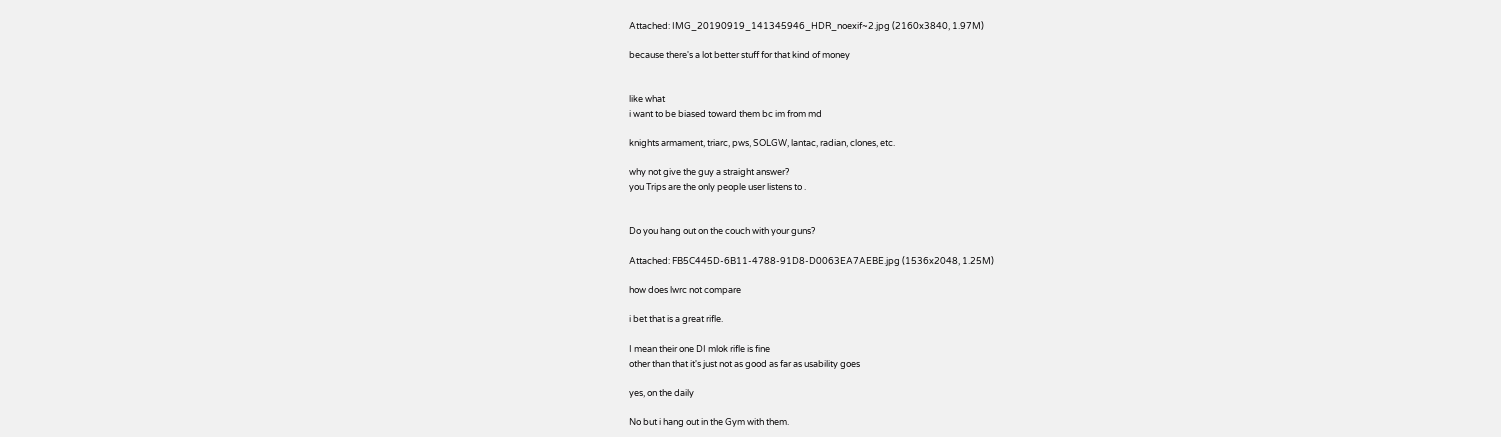Attached: IMG_20190919_141345946_HDR_noexif~2.jpg (2160x3840, 1.97M)

because there's a lot better stuff for that kind of money


like what
i want to be biased toward them bc im from md

knights armament, triarc, pws, SOLGW, lantac, radian, clones, etc.

why not give the guy a straight answer?
you Trips are the only people user listens to .


Do you hang out on the couch with your guns?

Attached: FB5C445D-6B11-4788-91D8-D0063EA7AEBE.jpg (1536x2048, 1.25M)

how does lwrc not compare

i bet that is a great rifle.

I mean their one DI mlok rifle is fine
other than that it's just not as good as far as usability goes

yes, on the daily

No but i hang out in the Gym with them.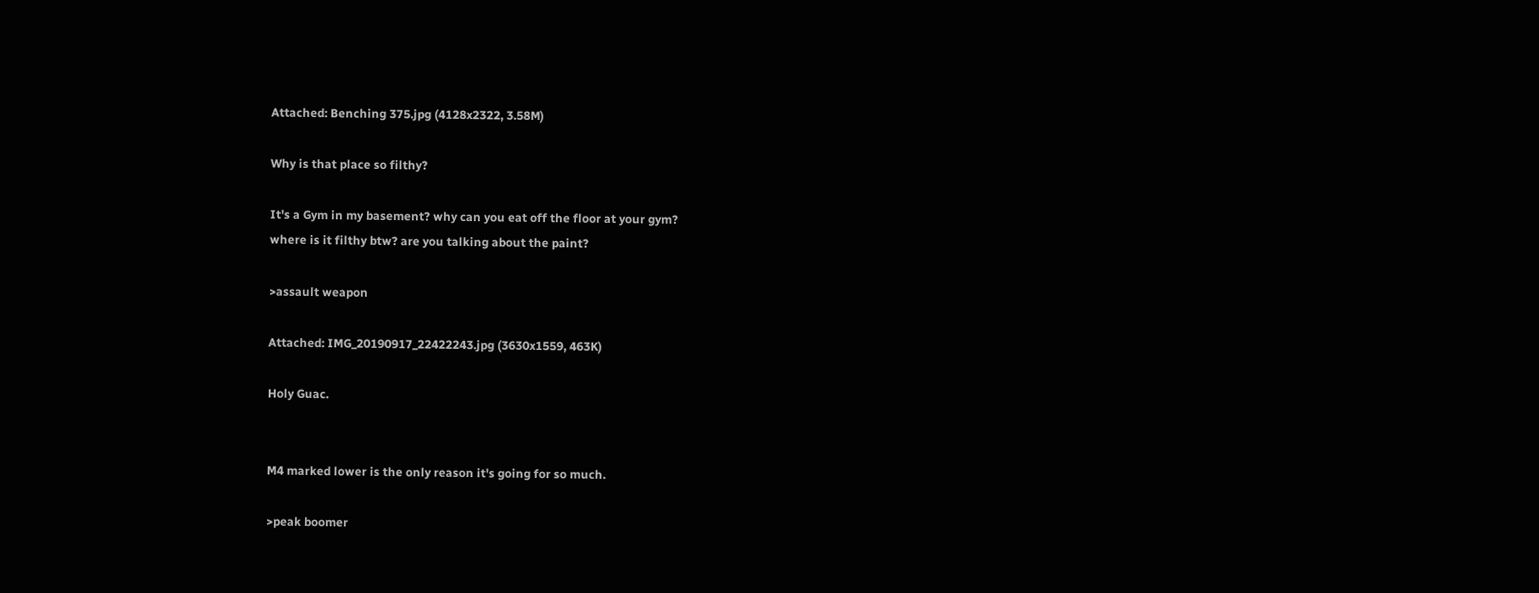Attached: Benching 375.jpg (4128x2322, 3.58M)

Why is that place so filthy?

It's a Gym in my basement? why can you eat off the floor at your gym?
where is it filthy btw? are you talking about the paint?

>assault weapon

Attached: IMG_20190917_22422243.jpg (3630x1559, 463K)

Holy Guac.


M4 marked lower is the only reason it's going for so much.

>peak boomer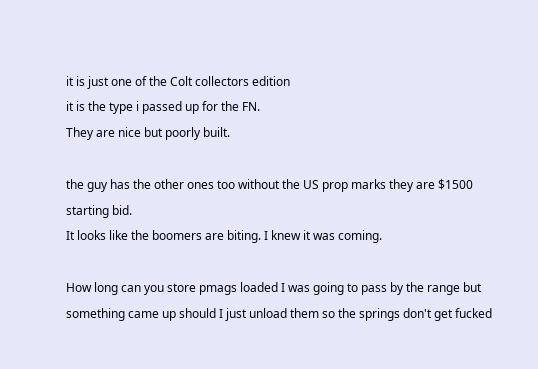it is just one of the Colt collectors edition
it is the type i passed up for the FN.
They are nice but poorly built.

the guy has the other ones too without the US prop marks they are $1500 starting bid.
It looks like the boomers are biting. I knew it was coming.

How long can you store pmags loaded I was going to pass by the range but something came up should I just unload them so the springs don't get fucked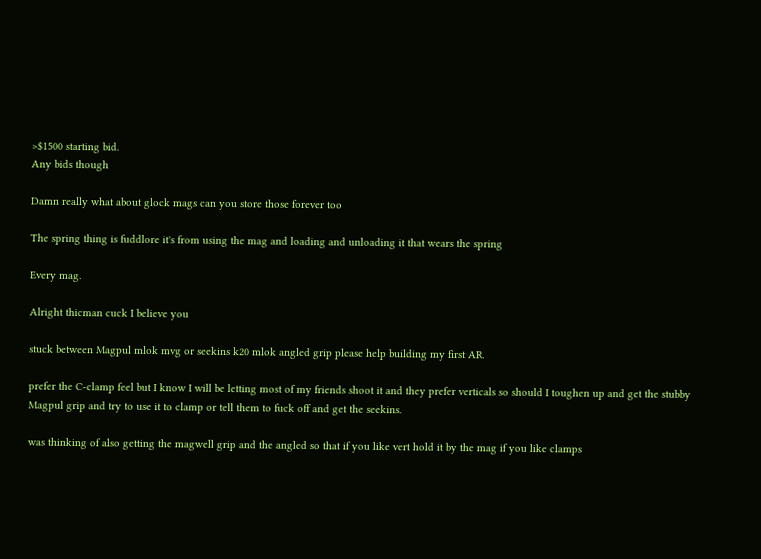>$1500 starting bid.
Any bids though

Damn really what about glock mags can you store those forever too

The spring thing is fuddlore it's from using the mag and loading and unloading it that wears the spring

Every mag.

Alright thicman cuck I believe you

stuck between Magpul mlok mvg or seekins k20 mlok angled grip please help building my first AR.

prefer the C-clamp feel but I know I will be letting most of my friends shoot it and they prefer verticals so should I toughen up and get the stubby Magpul grip and try to use it to clamp or tell them to fuck off and get the seekins.

was thinking of also getting the magwell grip and the angled so that if you like vert hold it by the mag if you like clamps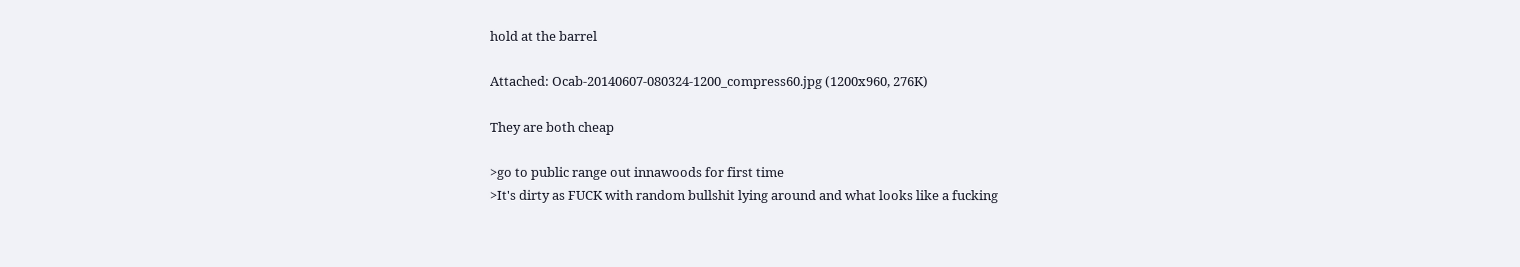hold at the barrel

Attached: Ocab-20140607-080324-1200_compress60.jpg (1200x960, 276K)

They are both cheap

>go to public range out innawoods for first time
>It's dirty as FUCK with random bullshit lying around and what looks like a fucking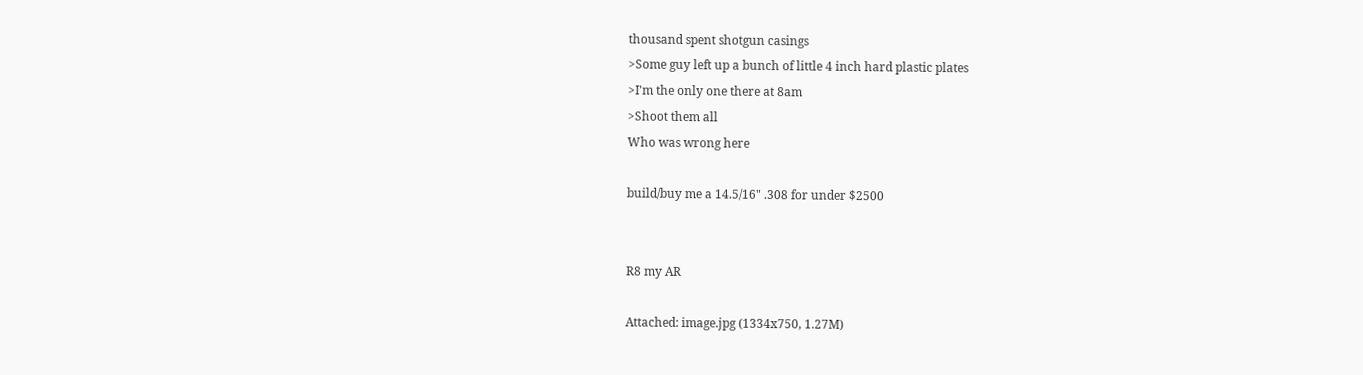thousand spent shotgun casings
>Some guy left up a bunch of little 4 inch hard plastic plates
>I'm the only one there at 8am
>Shoot them all
Who was wrong here

build/buy me a 14.5/16" .308 for under $2500


R8 my AR

Attached: image.jpg (1334x750, 1.27M)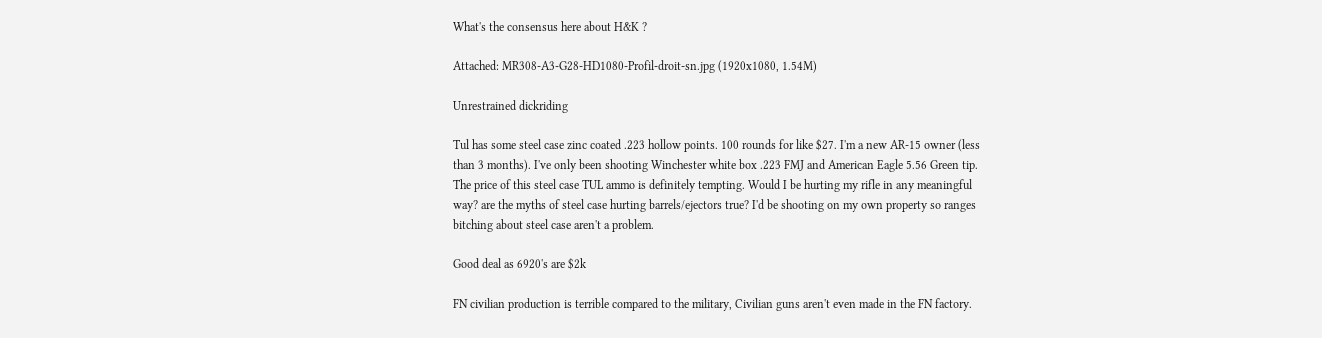What's the consensus here about H&K ?

Attached: MR308-A3-G28-HD1080-Profil-droit-sn.jpg (1920x1080, 1.54M)

Unrestrained dickriding

Tul has some steel case zinc coated .223 hollow points. 100 rounds for like $27. I'm a new AR-15 owner (less than 3 months). I've only been shooting Winchester white box .223 FMJ and American Eagle 5.56 Green tip. The price of this steel case TUL ammo is definitely tempting. Would I be hurting my rifle in any meaningful way? are the myths of steel case hurting barrels/ejectors true? I'd be shooting on my own property so ranges bitching about steel case aren't a problem.

Good deal as 6920's are $2k

FN civilian production is terrible compared to the military, Civilian guns aren't even made in the FN factory.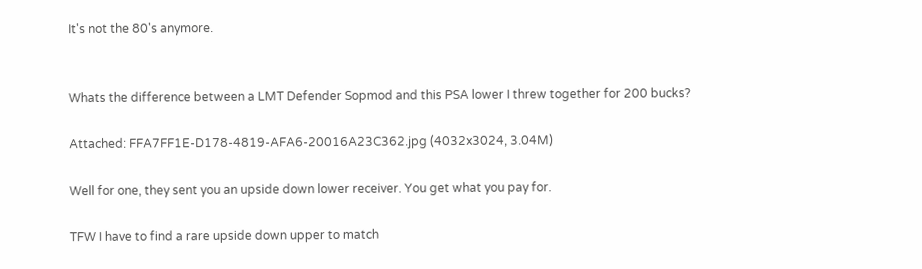It's not the 80's anymore.


Whats the difference between a LMT Defender Sopmod and this PSA lower I threw together for 200 bucks?

Attached: FFA7FF1E-D178-4819-AFA6-20016A23C362.jpg (4032x3024, 3.04M)

Well for one, they sent you an upside down lower receiver. You get what you pay for.

TFW I have to find a rare upside down upper to match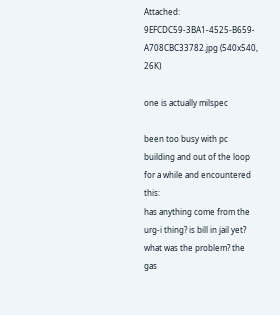Attached: 9EFCDC59-3BA1-4525-B659-A708CBC33782.jpg (540x540, 26K)

one is actually milspec

been too busy with pc building and out of the loop for a while and encountered this:
has anything come from the urg-i thing? is bill in jail yet? what was the problem? the gas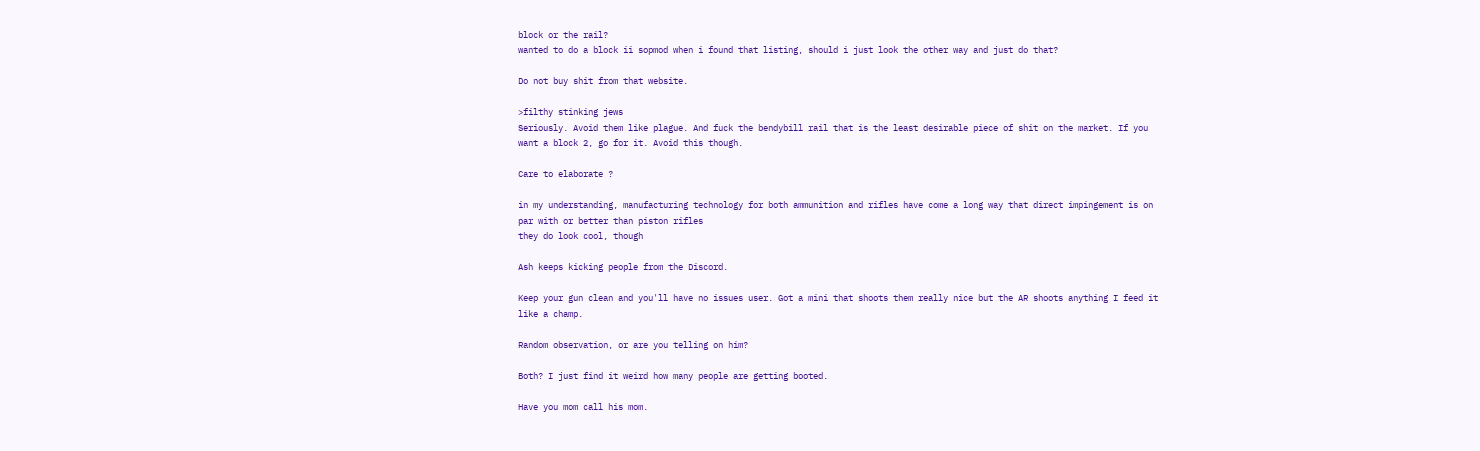block or the rail?
wanted to do a block ii sopmod when i found that listing, should i just look the other way and just do that?

Do not buy shit from that website.

>filthy stinking jews
Seriously. Avoid them like plague. And fuck the bendybill rail that is the least desirable piece of shit on the market. If you want a block 2, go for it. Avoid this though.

Care to elaborate ?

in my understanding, manufacturing technology for both ammunition and rifles have come a long way that direct impingement is on par with or better than piston rifles
they do look cool, though

Ash keeps kicking people from the Discord.

Keep your gun clean and you'll have no issues user. Got a mini that shoots them really nice but the AR shoots anything I feed it like a champ.

Random observation, or are you telling on him?

Both? I just find it weird how many people are getting booted.

Have you mom call his mom.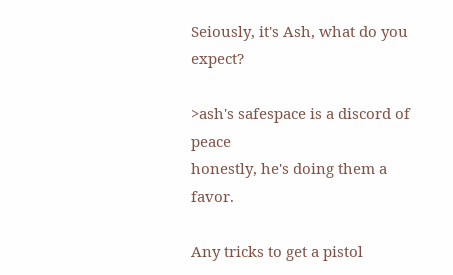Seiously, it's Ash, what do you expect?

>ash's safespace is a discord of peace
honestly, he's doing them a favor.

Any tricks to get a pistol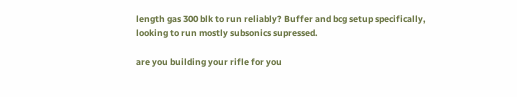length gas 300 blk to run reliably? Buffer and bcg setup specifically, looking to run mostly subsonics supressed.

are you building your rifle for you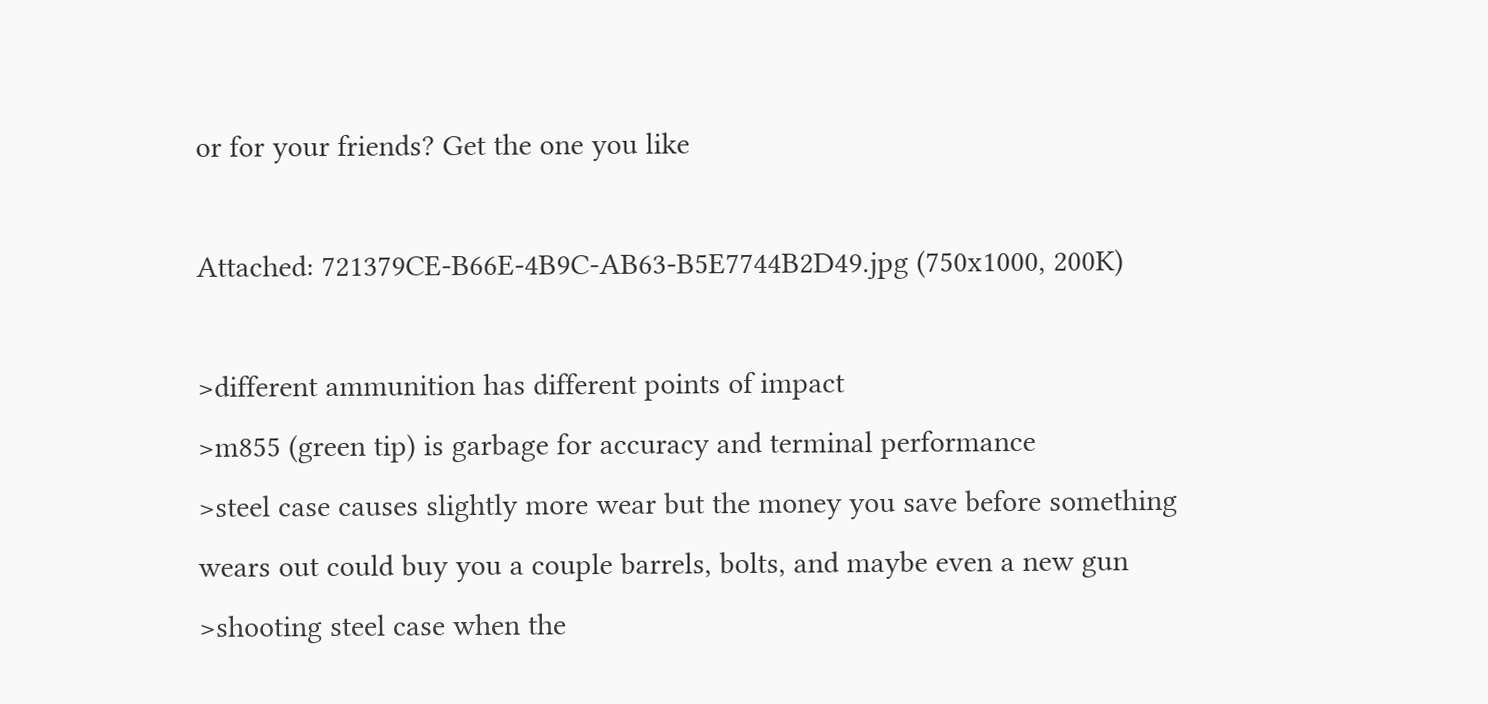or for your friends? Get the one you like

Attached: 721379CE-B66E-4B9C-AB63-B5E7744B2D49.jpg (750x1000, 200K)

>different ammunition has different points of impact
>m855 (green tip) is garbage for accuracy and terminal performance
>steel case causes slightly more wear but the money you save before something wears out could buy you a couple barrels, bolts, and maybe even a new gun
>shooting steel case when the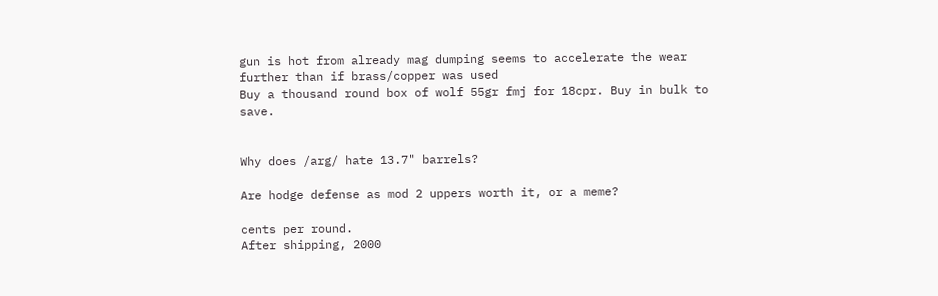gun is hot from already mag dumping seems to accelerate the wear further than if brass/copper was used
Buy a thousand round box of wolf 55gr fmj for 18cpr. Buy in bulk to save.


Why does /arg/ hate 13.7" barrels?

Are hodge defense as mod 2 uppers worth it, or a meme?

cents per round.
After shipping, 2000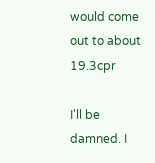would come out to about 19.3cpr

I'll be damned. I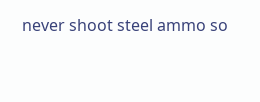never shoot steel ammo so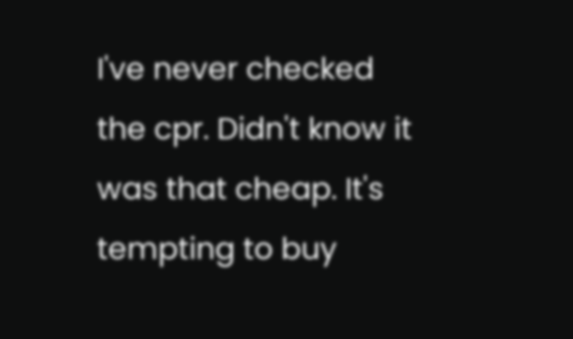I've never checked the cpr. Didn't know it was that cheap. It's tempting to buy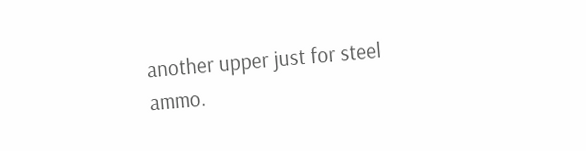another upper just for steel ammo.